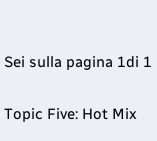Sei sulla pagina 1di 1

Topic Five: Hot Mix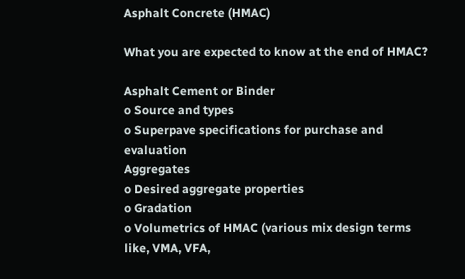Asphalt Concrete (HMAC)

What you are expected to know at the end of HMAC?

Asphalt Cement or Binder
o Source and types
o Superpave specifications for purchase and evaluation
Aggregates
o Desired aggregate properties
o Gradation
o Volumetrics of HMAC (various mix design terms like, VMA, VFA,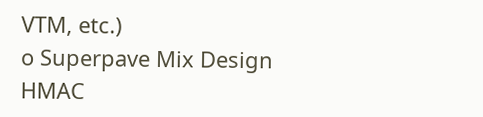VTM, etc.)
o Superpave Mix Design
HMAC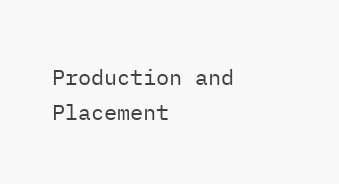Production and Placement